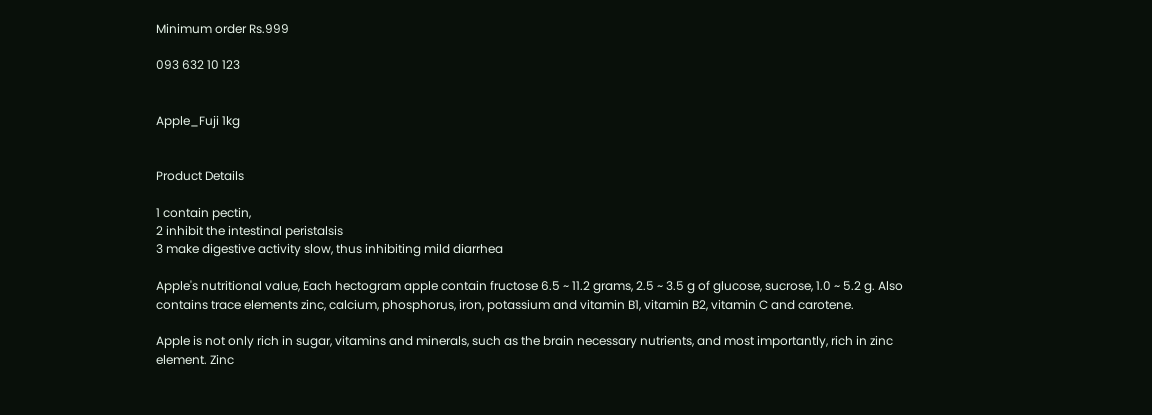Minimum order Rs.999

093 632 10 123


Apple_Fuji 1kg


Product Details

1 contain pectin,
2 inhibit the intestinal peristalsis
3 make digestive activity slow, thus inhibiting mild diarrhea

Apple's nutritional value, Each hectogram apple contain fructose 6.5 ~ 11.2 grams, 2.5 ~ 3.5 g of glucose, sucrose, 1.0 ~ 5.2 g. Also contains trace elements zinc, calcium, phosphorus, iron, potassium and vitamin B1, vitamin B2, vitamin C and carotene.

Apple is not only rich in sugar, vitamins and minerals, such as the brain necessary nutrients, and most importantly, rich in zinc element. Zinc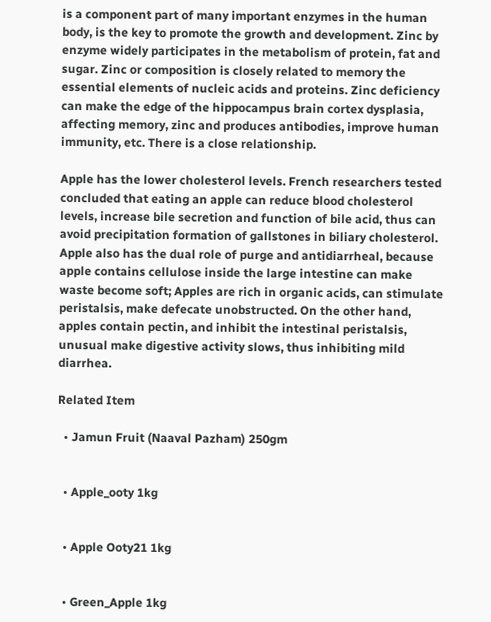is a component part of many important enzymes in the human body, is the key to promote the growth and development. Zinc by enzyme widely participates in the metabolism of protein, fat and sugar. Zinc or composition is closely related to memory the essential elements of nucleic acids and proteins. Zinc deficiency can make the edge of the hippocampus brain cortex dysplasia, affecting memory, zinc and produces antibodies, improve human immunity, etc. There is a close relationship.

Apple has the lower cholesterol levels. French researchers tested concluded that eating an apple can reduce blood cholesterol levels, increase bile secretion and function of bile acid, thus can avoid precipitation formation of gallstones in biliary cholesterol. Apple also has the dual role of purge and antidiarrheal, because apple contains cellulose inside the large intestine can make waste become soft; Apples are rich in organic acids, can stimulate peristalsis, make defecate unobstructed. On the other hand, apples contain pectin, and inhibit the intestinal peristalsis, unusual make digestive activity slows, thus inhibiting mild diarrhea.

Related Item

  • Jamun Fruit (Naaval Pazham) 250gm


  • Apple_ooty 1kg


  • Apple Ooty21 1kg


  • Green_Apple 1kg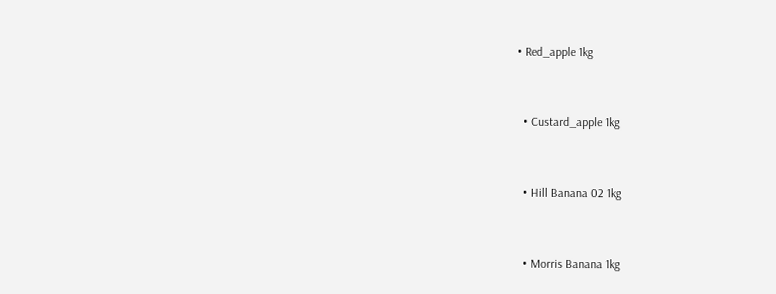• Red_apple 1kg


  • Custard_apple 1kg


  • Hill Banana 02 1kg


  • Morris Banana 1kg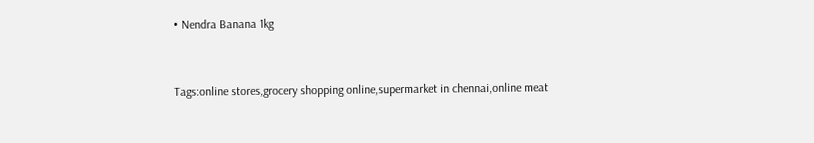• Nendra Banana 1kg


Tags:online stores,grocery shopping online,supermarket in chennai,online meat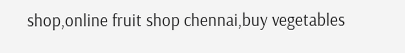shop,online fruit shop chennai,buy vegetables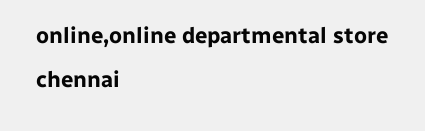online,online departmental store chennai